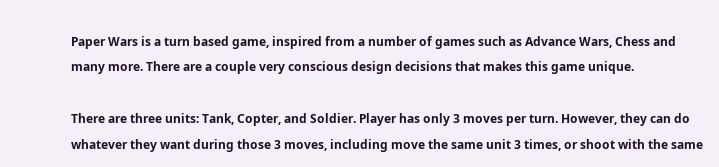Paper Wars is a turn based game, inspired from a number of games such as Advance Wars, Chess and many more. There are a couple very conscious design decisions that makes this game unique.

There are three units: Tank, Copter, and Soldier. Player has only 3 moves per turn. However, they can do whatever they want during those 3 moves, including move the same unit 3 times, or shoot with the same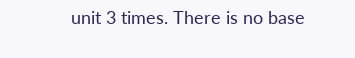unit 3 times. There is no base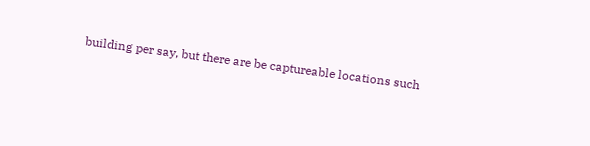building per say, but there are be captureable locations such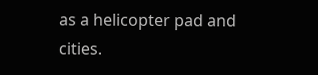as a helicopter pad and cities.